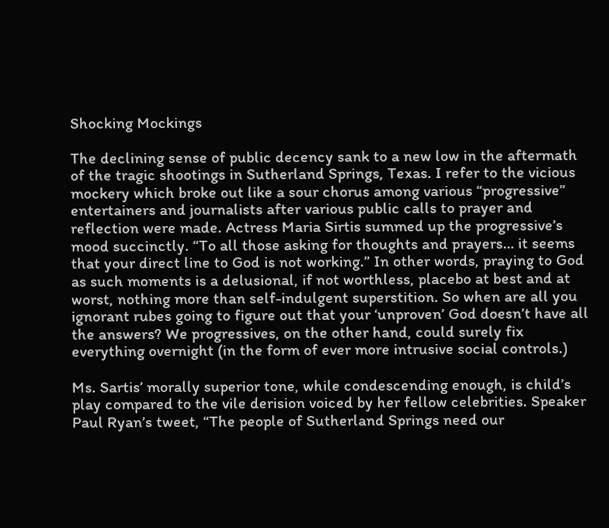Shocking Mockings

The declining sense of public decency sank to a new low in the aftermath of the tragic shootings in Sutherland Springs, Texas. I refer to the vicious mockery which broke out like a sour chorus among various “progressive” entertainers and journalists after various public calls to prayer and reflection were made. Actress Maria Sirtis summed up the progressive’s mood succinctly. “To all those asking for thoughts and prayers… it seems that your direct line to God is not working.” In other words, praying to God as such moments is a delusional, if not worthless, placebo at best and at worst, nothing more than self-indulgent superstition. So when are all you ignorant rubes going to figure out that your ‘unproven’ God doesn’t have all the answers? We progressives, on the other hand, could surely fix everything overnight (in the form of ever more intrusive social controls.)

Ms. Sartis’ morally superior tone, while condescending enough, is child’s play compared to the vile derision voiced by her fellow celebrities. Speaker Paul Ryan’s tweet, “The people of Sutherland Springs need our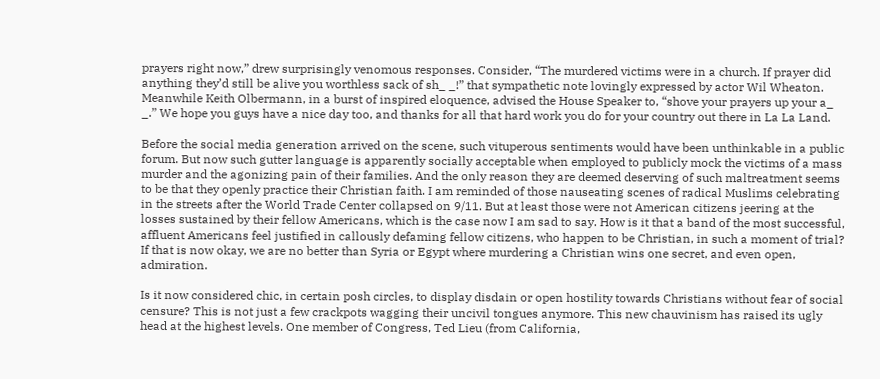prayers right now,” drew surprisingly venomous responses. Consider, “The murdered victims were in a church. If prayer did anything they’d still be alive you worthless sack of sh_ _!” that sympathetic note lovingly expressed by actor Wil Wheaton. Meanwhile Keith Olbermann, in a burst of inspired eloquence, advised the House Speaker to, “shove your prayers up your a_ _.” We hope you guys have a nice day too, and thanks for all that hard work you do for your country out there in La La Land.

Before the social media generation arrived on the scene, such vituperous sentiments would have been unthinkable in a public forum. But now such gutter language is apparently socially acceptable when employed to publicly mock the victims of a mass murder and the agonizing pain of their families. And the only reason they are deemed deserving of such maltreatment seems to be that they openly practice their Christian faith. I am reminded of those nauseating scenes of radical Muslims celebrating in the streets after the World Trade Center collapsed on 9/11. But at least those were not American citizens jeering at the losses sustained by their fellow Americans, which is the case now I am sad to say. How is it that a band of the most successful, affluent Americans feel justified in callously defaming fellow citizens, who happen to be Christian, in such a moment of trial? If that is now okay, we are no better than Syria or Egypt where murdering a Christian wins one secret, and even open, admiration.

Is it now considered chic, in certain posh circles, to display disdain or open hostility towards Christians without fear of social censure? This is not just a few crackpots wagging their uncivil tongues anymore. This new chauvinism has raised its ugly head at the highest levels. One member of Congress, Ted Lieu (from California,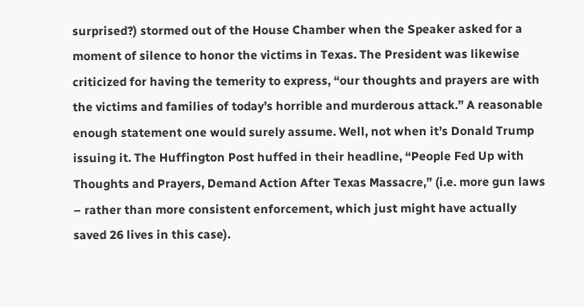surprised?) stormed out of the House Chamber when the Speaker asked for a moment of silence to honor the victims in Texas. The President was likewise criticized for having the temerity to express, “our thoughts and prayers are with the victims and families of today’s horrible and murderous attack.” A reasonable enough statement one would surely assume. Well, not when it’s Donald Trump issuing it. The Huffington Post huffed in their headline, “People Fed Up with Thoughts and Prayers, Demand Action After Texas Massacre,” (i.e. more gun laws – rather than more consistent enforcement, which just might have actually saved 26 lives in this case).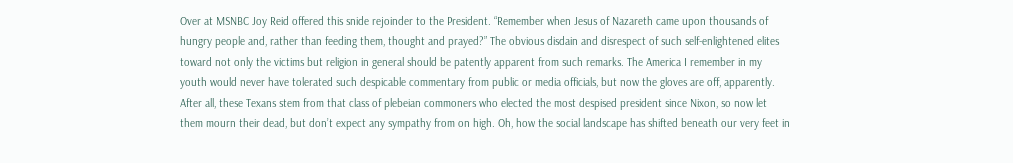Over at MSNBC Joy Reid offered this snide rejoinder to the President. “Remember when Jesus of Nazareth came upon thousands of hungry people and, rather than feeding them, thought and prayed?” The obvious disdain and disrespect of such self-enlightened elites toward not only the victims but religion in general should be patently apparent from such remarks. The America I remember in my youth would never have tolerated such despicable commentary from public or media officials, but now the gloves are off, apparently. After all, these Texans stem from that class of plebeian commoners who elected the most despised president since Nixon, so now let them mourn their dead, but don’t expect any sympathy from on high. Oh, how the social landscape has shifted beneath our very feet in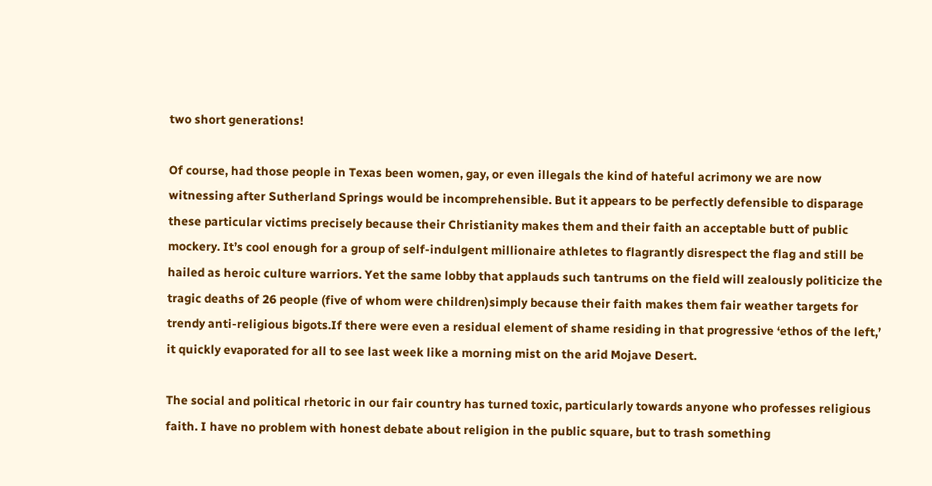two short generations!

Of course, had those people in Texas been women, gay, or even illegals the kind of hateful acrimony we are now witnessing after Sutherland Springs would be incomprehensible. But it appears to be perfectly defensible to disparage these particular victims precisely because their Christianity makes them and their faith an acceptable butt of public mockery. It’s cool enough for a group of self-indulgent millionaire athletes to flagrantly disrespect the flag and still be hailed as heroic culture warriors. Yet the same lobby that applauds such tantrums on the field will zealously politicize the tragic deaths of 26 people (five of whom were children)simply because their faith makes them fair weather targets for trendy anti-religious bigots.If there were even a residual element of shame residing in that progressive ‘ethos of the left,’ it quickly evaporated for all to see last week like a morning mist on the arid Mojave Desert.

The social and political rhetoric in our fair country has turned toxic, particularly towards anyone who professes religious faith. I have no problem with honest debate about religion in the public square, but to trash something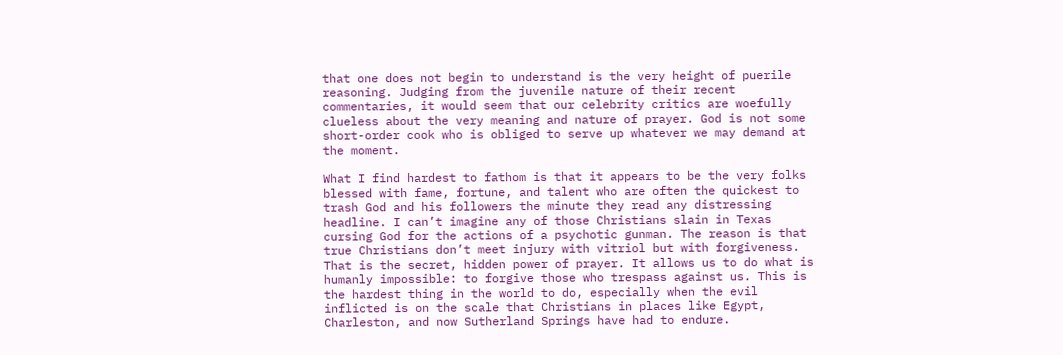that one does not begin to understand is the very height of puerile reasoning. Judging from the juvenile nature of their recent commentaries, it would seem that our celebrity critics are woefully clueless about the very meaning and nature of prayer. God is not some short-order cook who is obliged to serve up whatever we may demand at the moment.

What I find hardest to fathom is that it appears to be the very folks blessed with fame, fortune, and talent who are often the quickest to trash God and his followers the minute they read any distressing headline. I can’t imagine any of those Christians slain in Texas cursing God for the actions of a psychotic gunman. The reason is that true Christians don’t meet injury with vitriol but with forgiveness. That is the secret, hidden power of prayer. It allows us to do what is humanly impossible: to forgive those who trespass against us. This is the hardest thing in the world to do, especially when the evil inflicted is on the scale that Christians in places like Egypt, Charleston, and now Sutherland Springs have had to endure.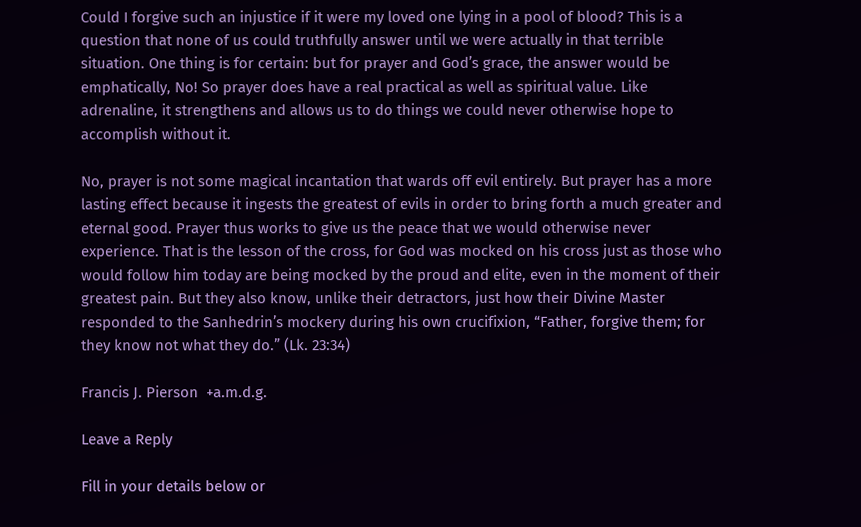Could I forgive such an injustice if it were my loved one lying in a pool of blood? This is a question that none of us could truthfully answer until we were actually in that terrible situation. One thing is for certain: but for prayer and God’s grace, the answer would be emphatically, No! So prayer does have a real practical as well as spiritual value. Like adrenaline, it strengthens and allows us to do things we could never otherwise hope to accomplish without it.

No, prayer is not some magical incantation that wards off evil entirely. But prayer has a more lasting effect because it ingests the greatest of evils in order to bring forth a much greater and eternal good. Prayer thus works to give us the peace that we would otherwise never experience. That is the lesson of the cross, for God was mocked on his cross just as those who would follow him today are being mocked by the proud and elite, even in the moment of their greatest pain. But they also know, unlike their detractors, just how their Divine Master responded to the Sanhedrin’s mockery during his own crucifixion, “Father, forgive them; for they know not what they do.” (Lk. 23:34)

Francis J. Pierson  +a.m.d.g.

Leave a Reply

Fill in your details below or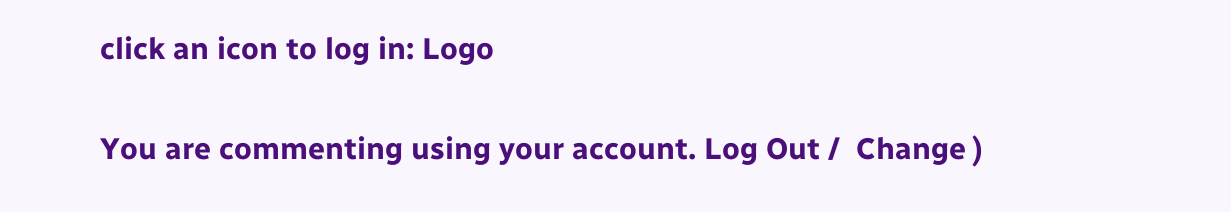click an icon to log in: Logo

You are commenting using your account. Log Out /  Change )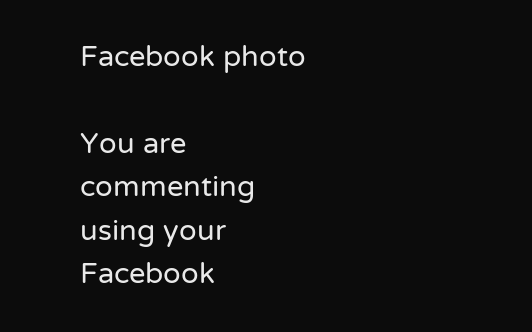Facebook photo

You are commenting using your Facebook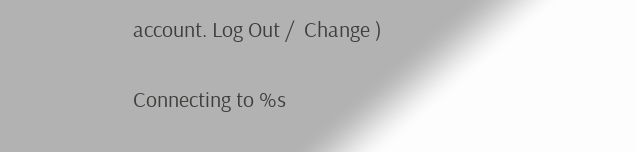account. Log Out /  Change )

Connecting to %s